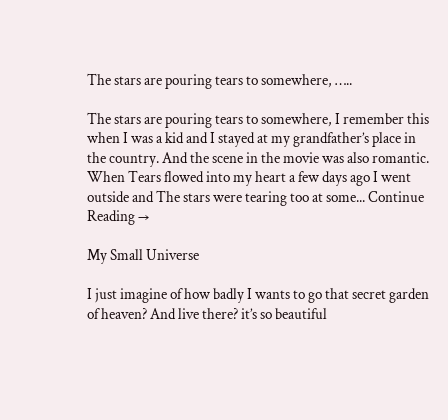The stars are pouring tears to somewhere, …..

The stars are pouring tears to somewhere, I remember this when I was a kid and I stayed at my grandfather’s place in the country. And the scene in the movie was also romantic. When Tears flowed into my heart a few days ago I went outside and The stars were tearing too at some... Continue Reading →

My Small Universe

I just imagine of how badly I wants to go that secret garden of heaven? And live there? it’s so beautiful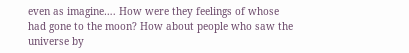even as imagine…. How were they feelings of whose had gone to the moon? How about people who saw the universe by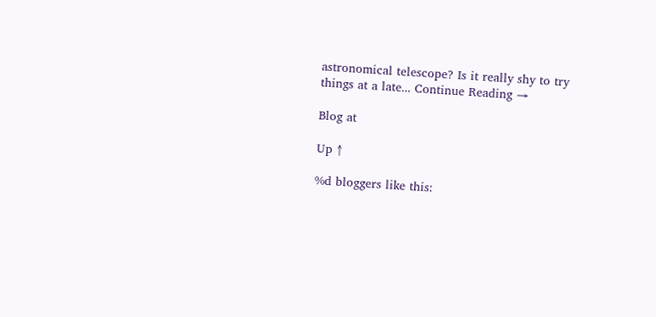astronomical telescope? Is it really shy to try things at a late... Continue Reading →

Blog at

Up ↑

%d bloggers like this: